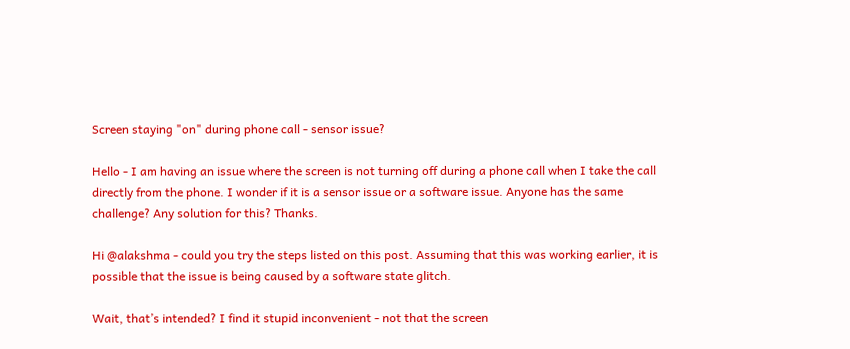Screen staying "on" during phone call - sensor issue?

Hello - I am having an issue where the screen is not turning off during a phone call when I take the call directly from the phone. I wonder if it is a sensor issue or a software issue. Anyone has the same challenge? Any solution for this? Thanks.

Hi @alakshma - could you try the steps listed on this post. Assuming that this was working earlier, it is possible that the issue is being caused by a software state glitch.

Wait, that’s intended? I find it stupid inconvenient - not that the screen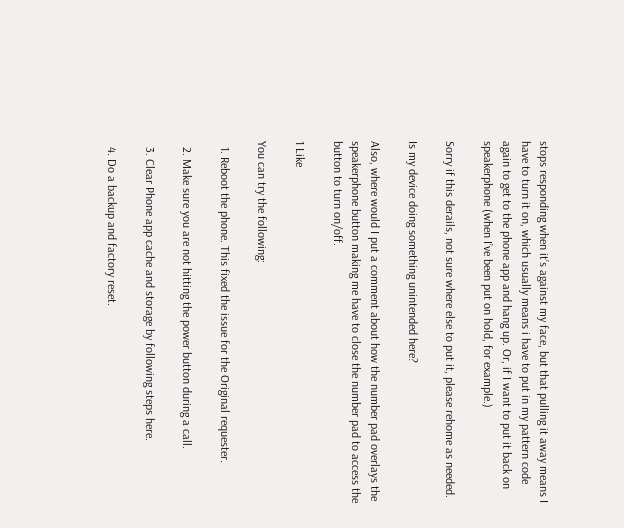stops responding when it’s against my face, but that pulling it away means I have to turn it on, which usually means i have to put in my pattern code again to get to the phone app and hang up. Or, if I want to put it back on speakerphone (when I’ve been put on hold, for example.)

Sorry if this derails, not sure where else to put it, please rehome as needed.

Is my device doing something unintended here?

Also, where would I put a comment about how the number pad overlays the speakerphone button making me have to close the number pad to access the button to turn on/off.

1 Like

You can try the following:

  1. Reboot the phone. This fixed the issue for the Original requester.

  2. Make sure you are not hitting the power button during a call.

  3. Clear Phone app cache and storage by following steps here.

  4. Do a backup and factory reset.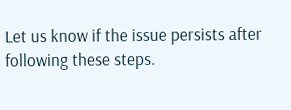Let us know if the issue persists after following these steps.